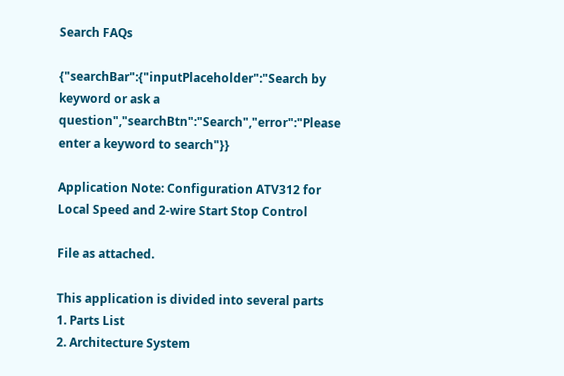Search FAQs

{"searchBar":{"inputPlaceholder":"Search by keyword or ask a question","searchBtn":"Search","error":"Please enter a keyword to search"}}

Application Note: Configuration ATV312 for Local Speed and 2-wire Start Stop Control

File as attached.

This application is divided into several parts
1. Parts List
2. Architecture System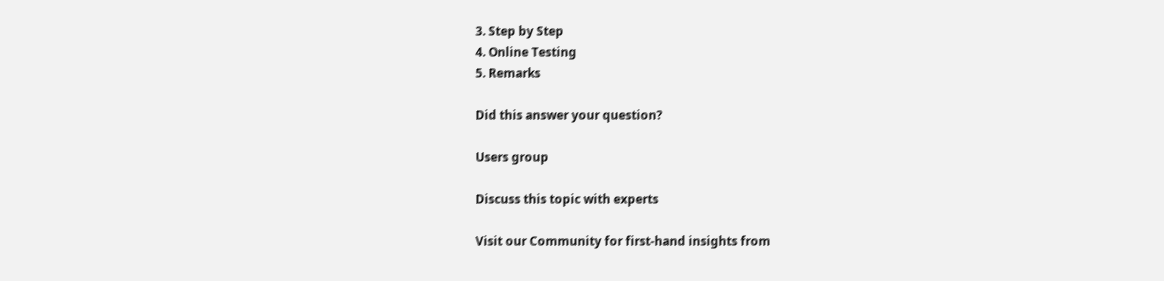3. Step by Step
4. Online Testing
5. Remarks

Did this answer your question?

Users group

Discuss this topic with experts

Visit our Community for first-hand insights from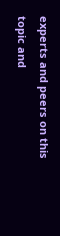experts and peers on this topic and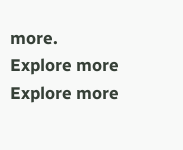more.
Explore more
Explore more